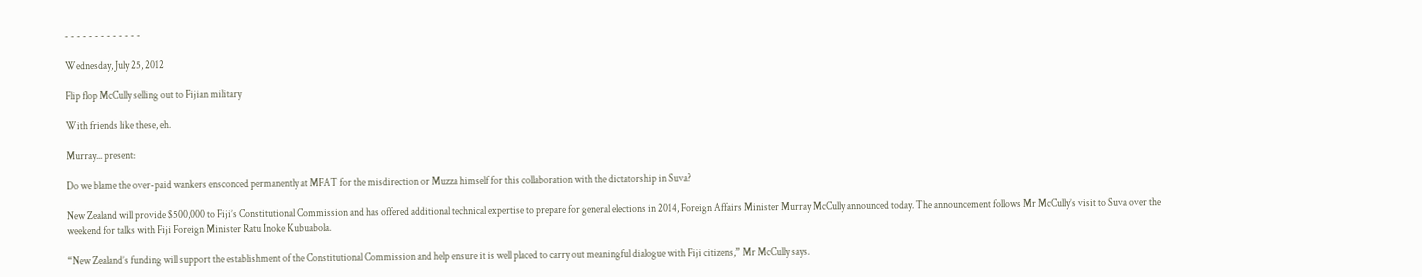- - - - - - - - - - - - -

Wednesday, July 25, 2012

Flip flop McCully selling out to Fijian military

With friends like these, eh.

Murray... present:

Do we blame the over-paid wankers ensconced permanently at MFAT for the misdirection or Muzza himself for this collaboration with the dictatorship in Suva?

New Zealand will provide $500,000 to Fiji’s Constitutional Commission and has offered additional technical expertise to prepare for general elections in 2014, Foreign Affairs Minister Murray McCully announced today. The announcement follows Mr McCully’s visit to Suva over the weekend for talks with Fiji Foreign Minister Ratu Inoke Kubuabola.

“New Zealand’s funding will support the establishment of the Constitutional Commission and help ensure it is well placed to carry out meaningful dialogue with Fiji citizens,” Mr McCully says.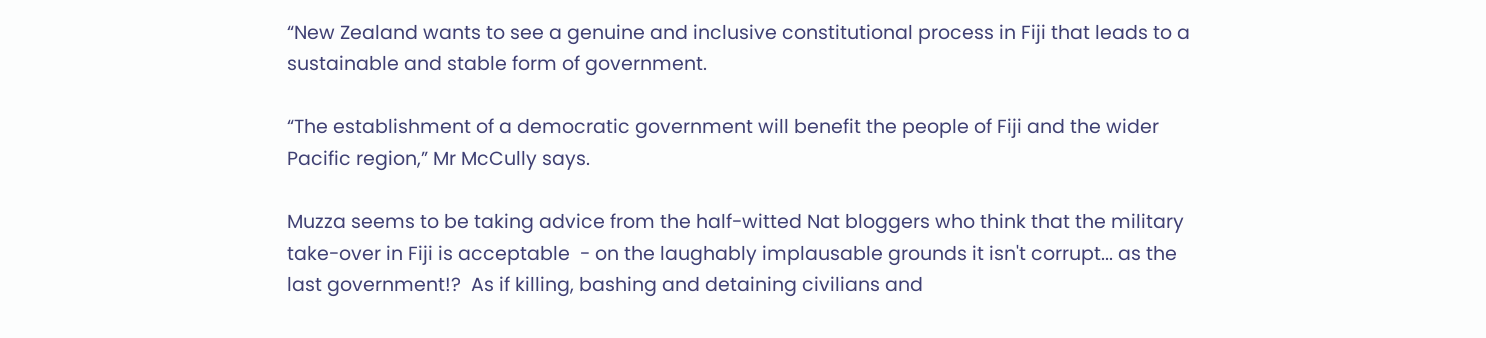“New Zealand wants to see a genuine and inclusive constitutional process in Fiji that leads to a sustainable and stable form of government.

“The establishment of a democratic government will benefit the people of Fiji and the wider Pacific region,” Mr McCully says.

Muzza seems to be taking advice from the half-witted Nat bloggers who think that the military take-over in Fiji is acceptable  - on the laughably implausable grounds it isn't corrupt... as the last government!?  As if killing, bashing and detaining civilians and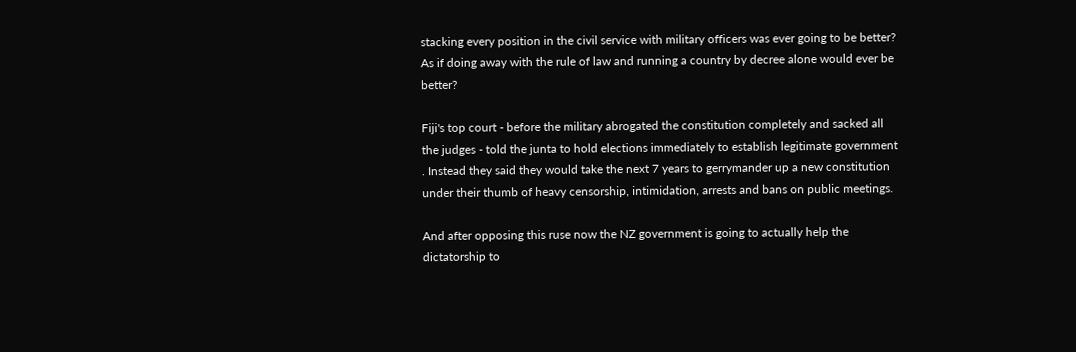stacking every position in the civil service with military officers was ever going to be better? As if doing away with the rule of law and running a country by decree alone would ever be better?

Fiji's top court - before the military abrogated the constitution completely and sacked all the judges - told the junta to hold elections immediately to establish legitimate government . Instead they said they would take the next 7 years to gerrymander up a new constitution under their thumb of heavy censorship, intimidation, arrests and bans on public meetings.

And after opposing this ruse now the NZ government is going to actually help the dictatorship to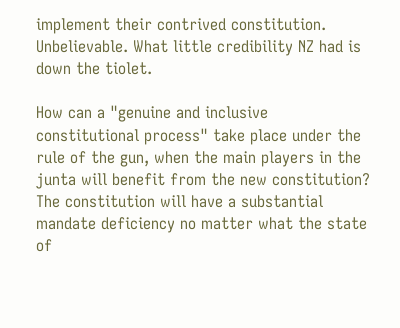implement their contrived constitution. Unbelievable. What little credibility NZ had is down the tiolet.

How can a "genuine and inclusive constitutional process" take place under the rule of the gun, when the main players in the junta will benefit from the new constitution? The constitution will have a substantial mandate deficiency no matter what the state of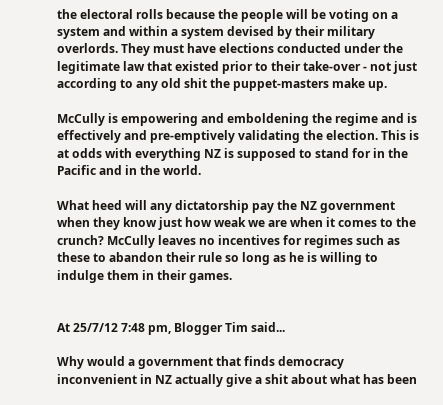the electoral rolls because the people will be voting on a system and within a system devised by their military overlords. They must have elections conducted under the legitimate law that existed prior to their take-over - not just according to any old shit the puppet-masters make up.

McCully is empowering and emboldening the regime and is effectively and pre-emptively validating the election. This is at odds with everything NZ is supposed to stand for in the Pacific and in the world.

What heed will any dictatorship pay the NZ government when they know just how weak we are when it comes to the crunch? McCully leaves no incentives for regimes such as these to abandon their rule so long as he is willing to indulge them in their games.


At 25/7/12 7:48 pm, Blogger Tim said...

Why would a government that finds democracy inconvenient in NZ actually give a shit about what has been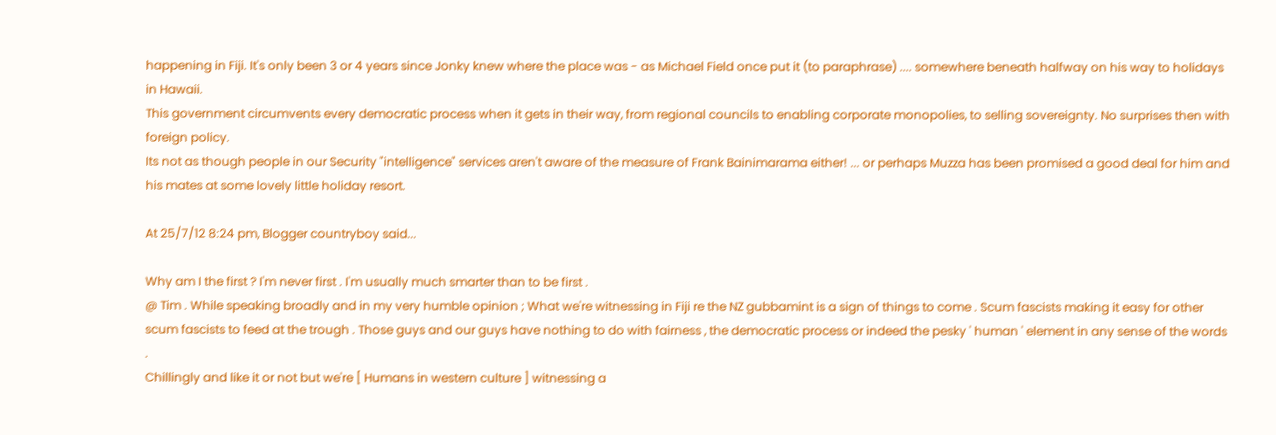happening in Fiji. It's only been 3 or 4 years since Jonky knew where the place was - as Michael Field once put it (to paraphrase) .... somewhere beneath halfway on his way to holidays in Hawaii.
This government circumvents every democratic process when it gets in their way, from regional councils to enabling corporate monopolies, to selling sovereignty. No surprises then with foreign policy.
Its not as though people in our Security "intelligence" services aren't aware of the measure of Frank Bainimarama either! ... or perhaps Muzza has been promised a good deal for him and his mates at some lovely little holiday resort.

At 25/7/12 8:24 pm, Blogger countryboy said...

Why am I the first ? I'm never first . I'm usually much smarter than to be first .
@ Tim . While speaking broadly and in my very humble opinion ; What we're witnessing in Fiji re the NZ gubbamint is a sign of things to come . Scum fascists making it easy for other scum fascists to feed at the trough . Those guys and our guys have nothing to do with fairness , the democratic process or indeed the pesky ' human ' element in any sense of the words .
Chillingly and like it or not but we're [ Humans in western culture ] witnessing a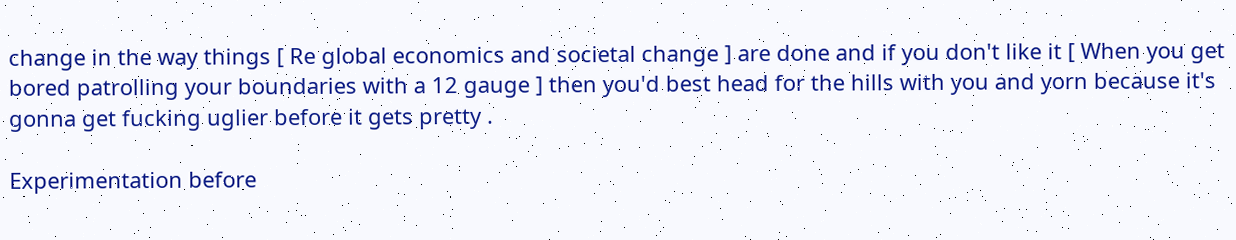change in the way things [ Re global economics and societal change ] are done and if you don't like it [ When you get bored patrolling your boundaries with a 12 gauge ] then you'd best head for the hills with you and yorn because it's gonna get fucking uglier before it gets pretty .

Experimentation before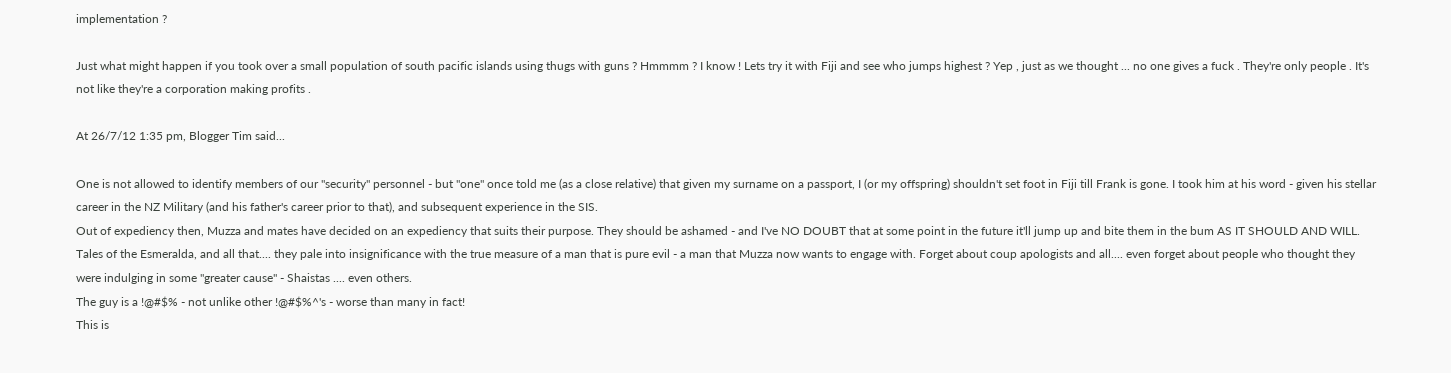implementation ?

Just what might happen if you took over a small population of south pacific islands using thugs with guns ? Hmmmm ? I know ! Lets try it with Fiji and see who jumps highest ? Yep , just as we thought ... no one gives a fuck . They're only people . It's not like they're a corporation making profits .

At 26/7/12 1:35 pm, Blogger Tim said...

One is not allowed to identify members of our "security" personnel - but "one" once told me (as a close relative) that given my surname on a passport, I (or my offspring) shouldn't set foot in Fiji till Frank is gone. I took him at his word - given his stellar career in the NZ Military (and his father's career prior to that), and subsequent experience in the SIS.
Out of expediency then, Muzza and mates have decided on an expediency that suits their purpose. They should be ashamed - and I've NO DOUBT that at some point in the future it'll jump up and bite them in the bum AS IT SHOULD AND WILL.
Tales of the Esmeralda, and all that.... they pale into insignificance with the true measure of a man that is pure evil - a man that Muzza now wants to engage with. Forget about coup apologists and all.... even forget about people who thought they were indulging in some "greater cause" - Shaistas .... even others.
The guy is a !@#$% - not unlike other !@#$%^'s - worse than many in fact!
This is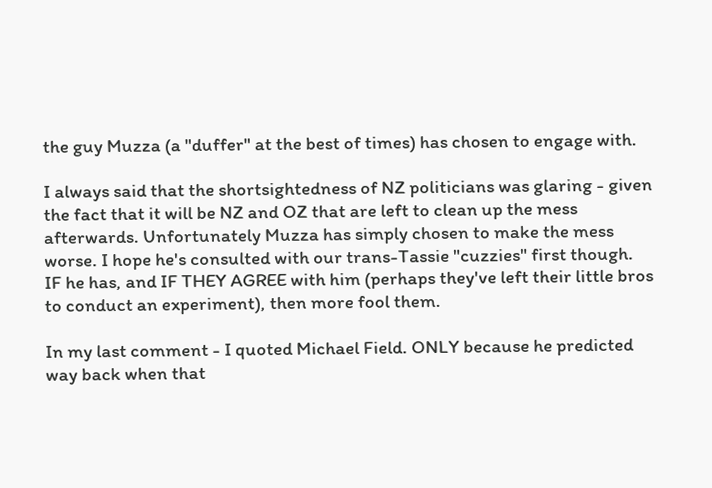the guy Muzza (a "duffer" at the best of times) has chosen to engage with.

I always said that the shortsightedness of NZ politicians was glaring - given the fact that it will be NZ and OZ that are left to clean up the mess afterwards. Unfortunately Muzza has simply chosen to make the mess worse. I hope he's consulted with our trans-Tassie "cuzzies" first though.
IF he has, and IF THEY AGREE with him (perhaps they've left their little bros to conduct an experiment), then more fool them.

In my last comment - I quoted Michael Field. ONLY because he predicted way back when that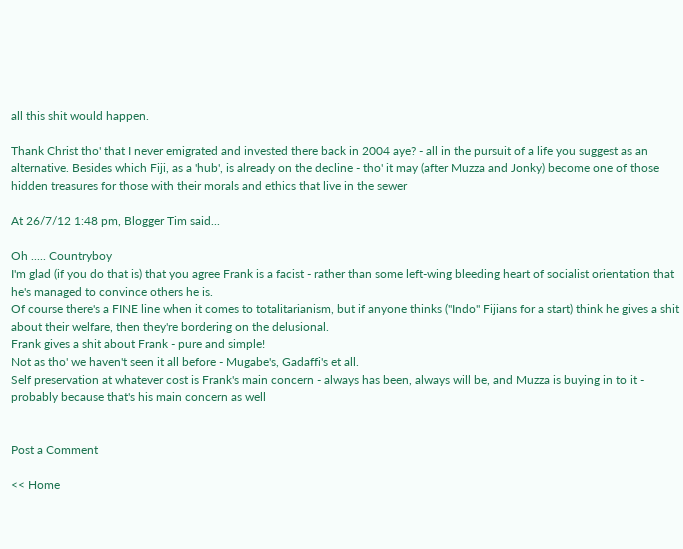all this shit would happen.

Thank Christ tho' that I never emigrated and invested there back in 2004 aye? - all in the pursuit of a life you suggest as an alternative. Besides which Fiji, as a 'hub', is already on the decline - tho' it may (after Muzza and Jonky) become one of those hidden treasures for those with their morals and ethics that live in the sewer

At 26/7/12 1:48 pm, Blogger Tim said...

Oh ..... Countryboy
I'm glad (if you do that is) that you agree Frank is a facist - rather than some left-wing bleeding heart of socialist orientation that he's managed to convince others he is.
Of course there's a FINE line when it comes to totalitarianism, but if anyone thinks ("Indo" Fijians for a start) think he gives a shit about their welfare, then they're bordering on the delusional.
Frank gives a shit about Frank - pure and simple!
Not as tho' we haven't seen it all before - Mugabe's, Gadaffi's et all.
Self preservation at whatever cost is Frank's main concern - always has been, always will be, and Muzza is buying in to it - probably because that's his main concern as well


Post a Comment

<< Home